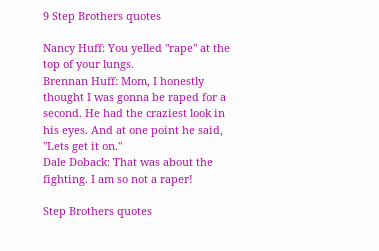9 Step Brothers quotes

Nancy Huff: You yelled "rape" at the top of your lungs.
Brennan Huff: Mom, I honestly thought I was gonna be raped for a second. He had the craziest look in his eyes. And at one point he said, "Lets get it on."
Dale Doback: That was about the fighting. I am so not a raper!

Step Brothers quotes